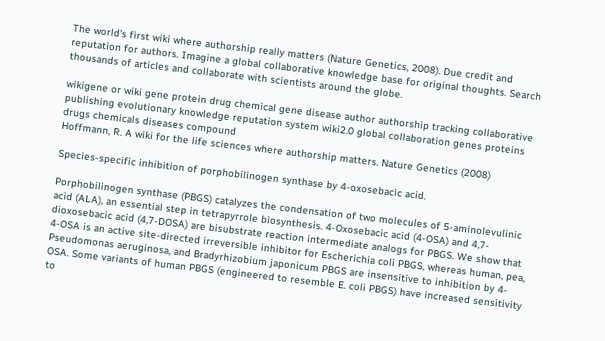The world's first wiki where authorship really matters (Nature Genetics, 2008). Due credit and reputation for authors. Imagine a global collaborative knowledge base for original thoughts. Search thousands of articles and collaborate with scientists around the globe.

wikigene or wiki gene protein drug chemical gene disease author authorship tracking collaborative publishing evolutionary knowledge reputation system wiki2.0 global collaboration genes proteins drugs chemicals diseases compound
Hoffmann, R. A wiki for the life sciences where authorship matters. Nature Genetics (2008)

Species-specific inhibition of porphobilinogen synthase by 4-oxosebacic acid.

Porphobilinogen synthase (PBGS) catalyzes the condensation of two molecules of 5-aminolevulinic acid (ALA), an essential step in tetrapyrrole biosynthesis. 4-Oxosebacic acid (4-OSA) and 4,7-dioxosebacic acid (4,7-DOSA) are bisubstrate reaction intermediate analogs for PBGS. We show that 4-OSA is an active site-directed irreversible inhibitor for Escherichia coli PBGS, whereas human, pea, Pseudomonas aeruginosa, and Bradyrhizobium japonicum PBGS are insensitive to inhibition by 4-OSA. Some variants of human PBGS (engineered to resemble E. coli PBGS) have increased sensitivity to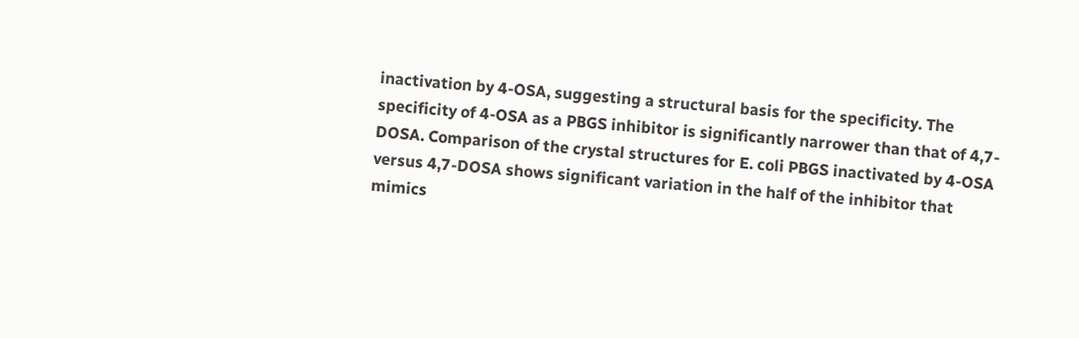inactivation by 4-OSA, suggesting a structural basis for the specificity. The specificity of 4-OSA as a PBGS inhibitor is significantly narrower than that of 4,7-DOSA. Comparison of the crystal structures for E. coli PBGS inactivated by 4-OSA versus 4,7-DOSA shows significant variation in the half of the inhibitor that mimics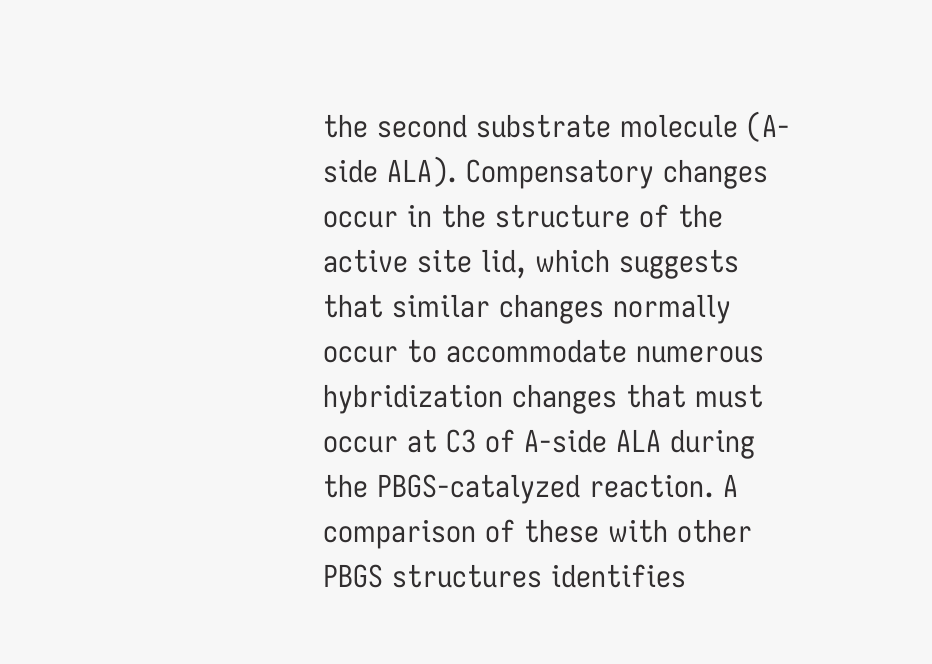the second substrate molecule (A-side ALA). Compensatory changes occur in the structure of the active site lid, which suggests that similar changes normally occur to accommodate numerous hybridization changes that must occur at C3 of A-side ALA during the PBGS-catalyzed reaction. A comparison of these with other PBGS structures identifies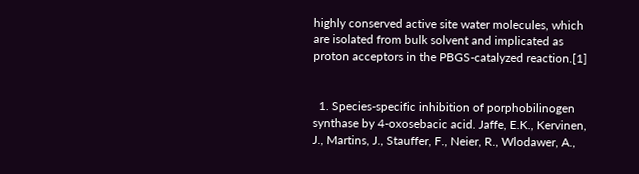highly conserved active site water molecules, which are isolated from bulk solvent and implicated as proton acceptors in the PBGS-catalyzed reaction.[1]


  1. Species-specific inhibition of porphobilinogen synthase by 4-oxosebacic acid. Jaffe, E.K., Kervinen, J., Martins, J., Stauffer, F., Neier, R., Wlodawer, A.,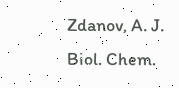Zdanov, A. J. Biol. Chem.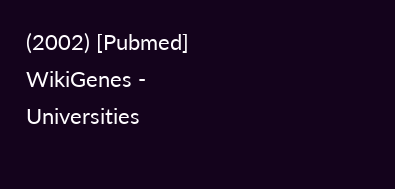(2002) [Pubmed]
WikiGenes - Universities